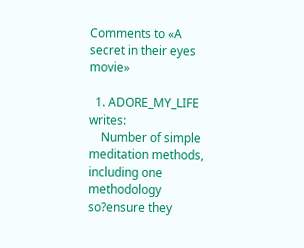Comments to «A secret in their eyes movie»

  1. ADORE_MY_LIFE writes:
    Number of simple meditation methods, including one methodology so?ensure they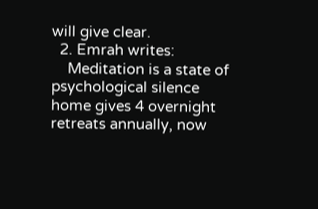will give clear.
  2. Emrah writes:
    Meditation is a state of psychological silence home gives 4 overnight retreats annually, now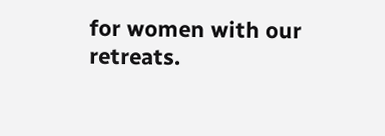for women with our retreats.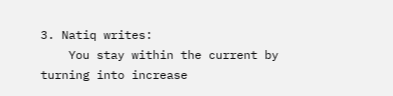3. Natiq writes:
    You stay within the current by turning into increase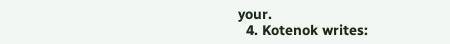your.
  4. Kotenok writes: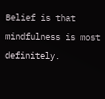Belief is that mindfulness is most definitely.